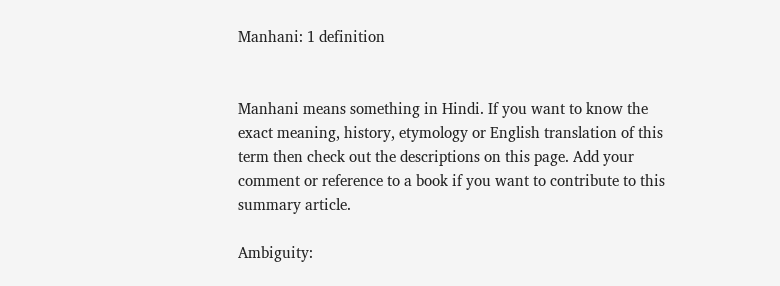Manhani: 1 definition


Manhani means something in Hindi. If you want to know the exact meaning, history, etymology or English translation of this term then check out the descriptions on this page. Add your comment or reference to a book if you want to contribute to this summary article.

Ambiguity: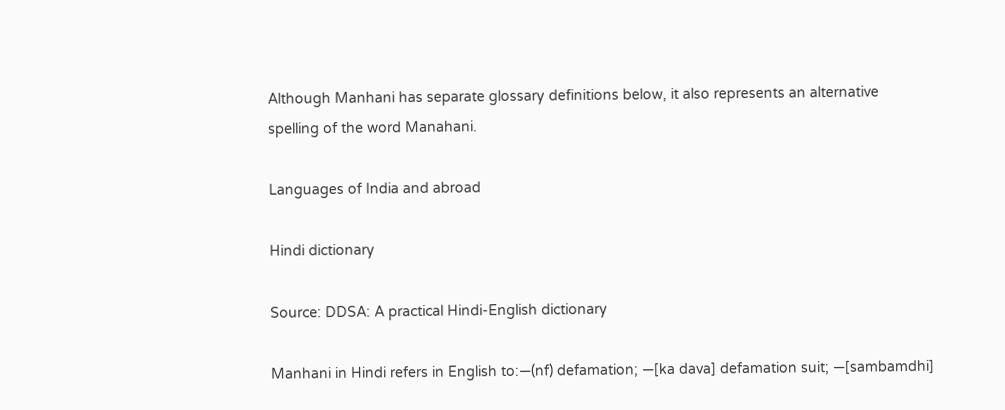Although Manhani has separate glossary definitions below, it also represents an alternative spelling of the word Manahani.

Languages of India and abroad

Hindi dictionary

Source: DDSA: A practical Hindi-English dictionary

Manhani in Hindi refers in English to:—(nf) defamation; —[ka dava] defamation suit; —[sambamdhi]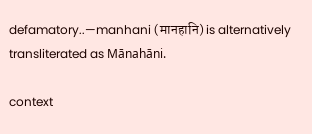defamatory..—manhani (मानहानि) is alternatively transliterated as Mānahāni.

context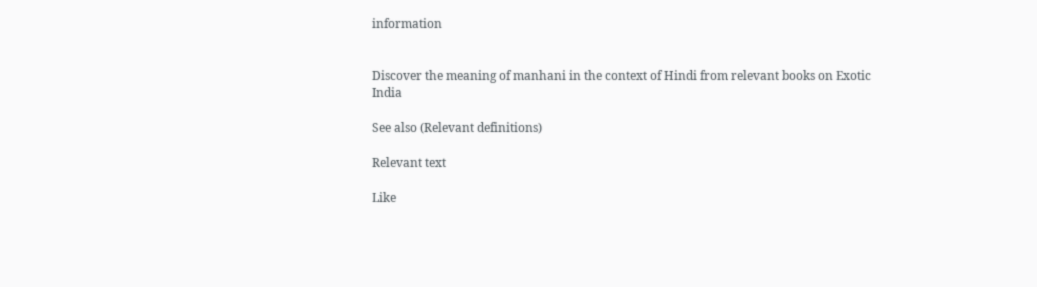information


Discover the meaning of manhani in the context of Hindi from relevant books on Exotic India

See also (Relevant definitions)

Relevant text

Like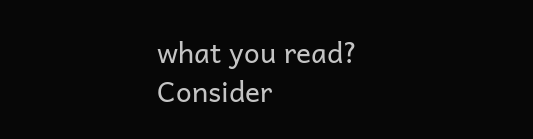what you read? Consider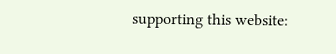supporting this website: